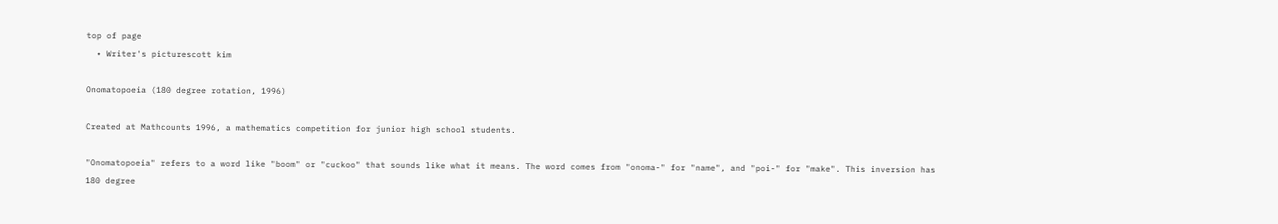top of page
  • Writer's picturescott kim

Onomatopoeia (180 degree rotation, 1996)

Created at Mathcounts 1996, a mathematics competition for junior high school students.

"Onomatopoeia" refers to a word like "boom" or "cuckoo" that sounds like what it means. The word comes from "onoma-" for "name", and "poi-" for "make". This inversion has 180 degree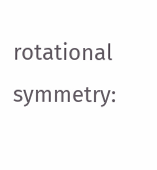rotational symmetry: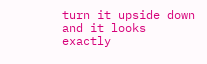turn it upside down and it looks exactly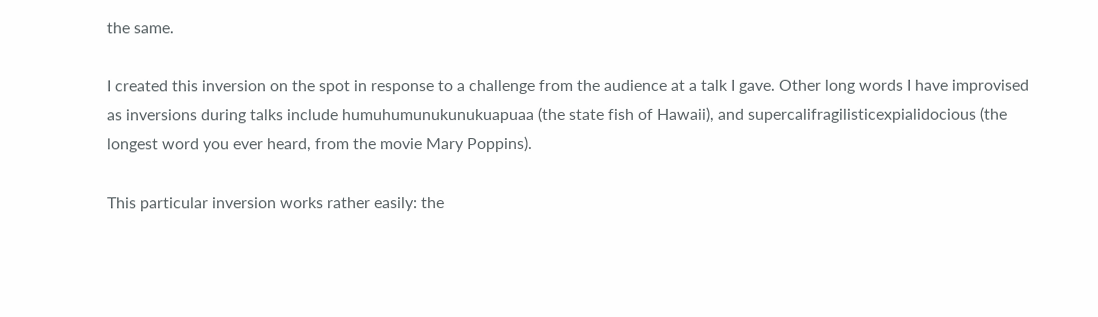the same.

I created this inversion on the spot in response to a challenge from the audience at a talk I gave. Other long words I have improvised as inversions during talks include humuhumunukunukuapuaa (the state fish of Hawaii), and supercalifragilisticexpialidocious (the longest word you ever heard, from the movie Mary Poppins).

This particular inversion works rather easily: the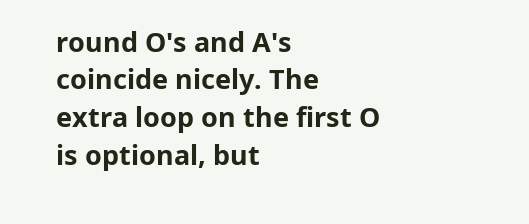round O's and A's coincide nicely. The extra loop on the first O is optional, but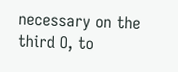necessary on the third O, to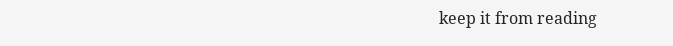keep it from reading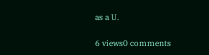as a U.

6 views0 comments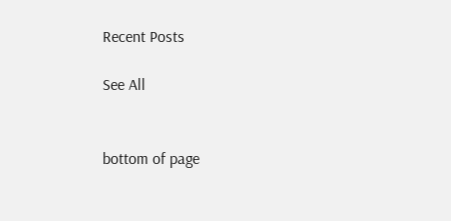Recent Posts

See All


bottom of page